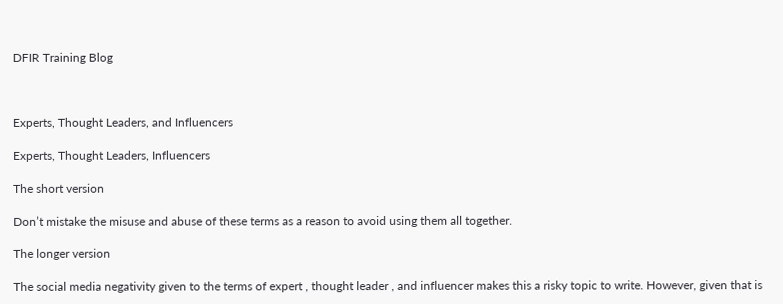DFIR Training Blog



Experts, Thought Leaders, and Influencers

Experts, Thought Leaders, Influencers

The short version

Don’t mistake the misuse and abuse of these terms as a reason to avoid using them all together.

The longer version

The social media negativity given to the terms of expert , thought leader , and influencer makes this a risky topic to write. However, given that is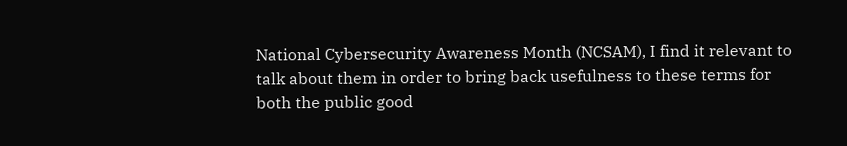National Cybersecurity Awareness Month (NCSAM), I find it relevant to talk about them in order to bring back usefulness to these terms for both the public good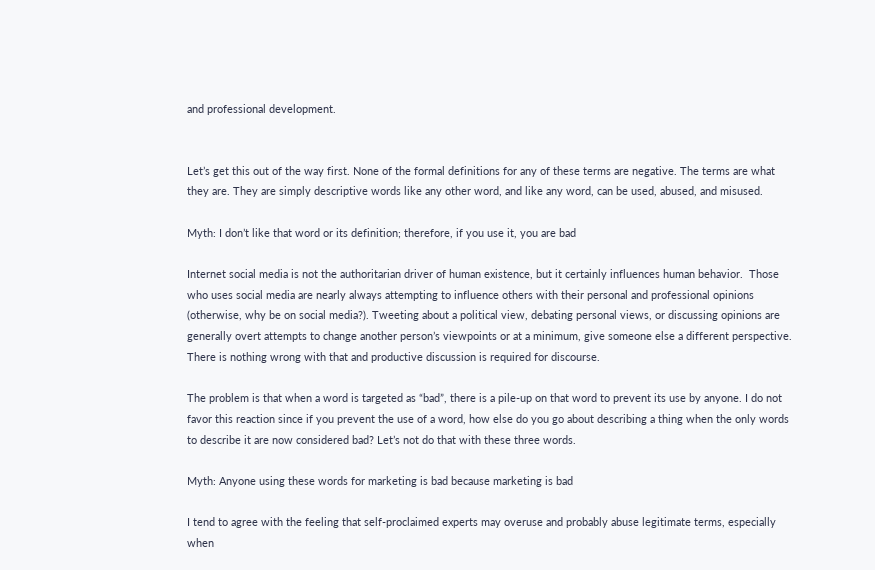and professional development.


Let’s get this out of the way first. None of the formal definitions for any of these terms are negative. The terms are what they are. They are simply descriptive words like any other word, and like any word, can be used, abused, and misused.

Myth: I don’t like that word or its definition; therefore, if you use it, you are bad

Internet social media is not the authoritarian driver of human existence, but it certainly influences human behavior.  Those who uses social media are nearly always attempting to influence others with their personal and professional opinions (otherwise, why be on social media?). Tweeting about a political view, debating personal views, or discussing opinions are generally overt attempts to change another person’s viewpoints or at a minimum, give someone else a different perspective. There is nothing wrong with that and productive discussion is required for discourse.

The problem is that when a word is targeted as “bad”, there is a pile-up on that word to prevent its use by anyone. I do not favor this reaction since if you prevent the use of a word, how else do you go about describing a thing when the only words to describe it are now considered bad? Let’s not do that with these three words.

Myth: Anyone using these words for marketing is bad because marketing is bad

I tend to agree with the feeling that self-proclaimed experts may overuse and probably abuse legitimate terms, especially when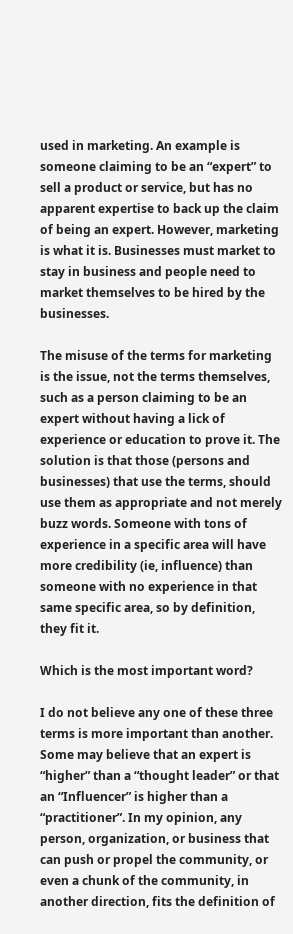used in marketing. An example is someone claiming to be an “expert” to sell a product or service, but has no apparent expertise to back up the claim of being an expert. However, marketing is what it is. Businesses must market to stay in business and people need to market themselves to be hired by the businesses.

The misuse of the terms for marketing is the issue, not the terms themselves, such as a person claiming to be an expert without having a lick of experience or education to prove it. The solution is that those (persons and businesses) that use the terms, should use them as appropriate and not merely buzz words. Someone with tons of experience in a specific area will have more credibility (ie, influence) than someone with no experience in that same specific area, so by definition, they fit it.

Which is the most important word?

I do not believe any one of these three terms is more important than another. Some may believe that an expert is “higher” than a “thought leader” or that an “Influencer” is higher than a “practitioner”. In my opinion, any person, organization, or business that can push or propel the community, or even a chunk of the community, in another direction, fits the definition of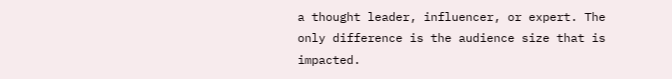a thought leader, influencer, or expert. The only difference is the audience size that is impacted.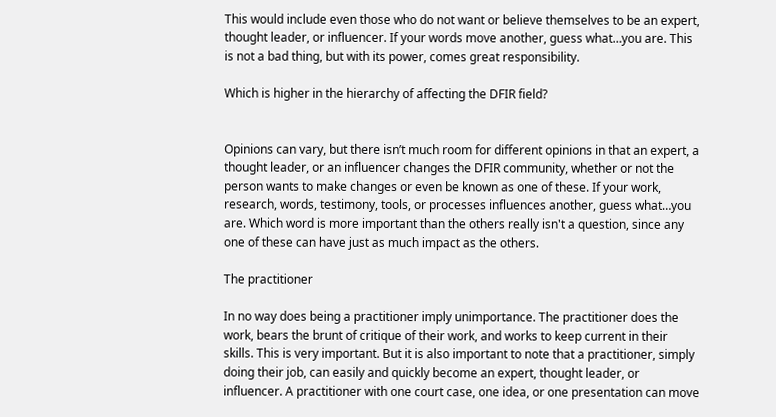This would include even those who do not want or believe themselves to be an expert, thought leader, or influencer. If your words move another, guess what…you are. This is not a bad thing, but with its power, comes great responsibility.

Which is higher in the hierarchy of affecting the DFIR field?


Opinions can vary, but there isn’t much room for different opinions in that an expert, a thought leader, or an influencer changes the DFIR community, whether or not the person wants to make changes or even be known as one of these. If your work, research, words, testimony, tools, or processes influences another, guess what…you are. Which word is more important than the others really isn't a question, since any one of these can have just as much impact as the others.

The practitioner

In no way does being a practitioner imply unimportance. The practitioner does the work, bears the brunt of critique of their work, and works to keep current in their skills. This is very important. But it is also important to note that a practitioner, simply doing their job, can easily and quickly become an expert, thought leader, or influencer. A practitioner with one court case, one idea, or one presentation can move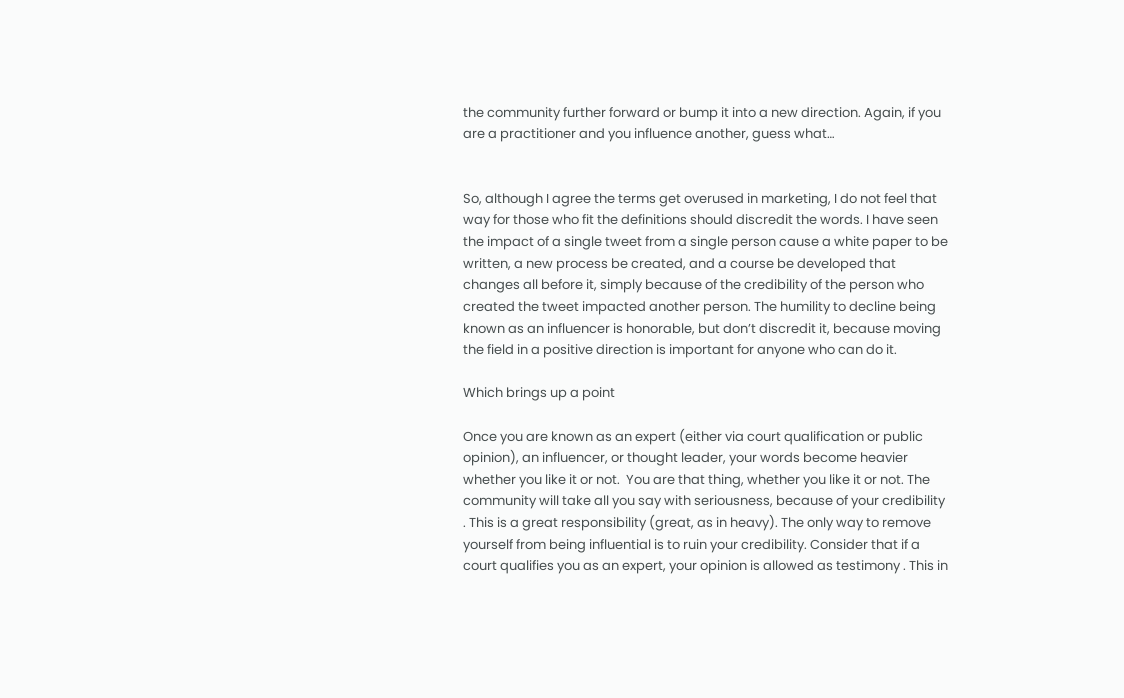the community further forward or bump it into a new direction. Again, if you are a practitioner and you influence another, guess what…


So, although I agree the terms get overused in marketing, I do not feel that way for those who fit the definitions should discredit the words. I have seen the impact of a single tweet from a single person cause a white paper to be written, a new process be created, and a course be developed that changes all before it, simply because of the credibility of the person who created the tweet impacted another person. The humility to decline being known as an influencer is honorable, but don’t discredit it, because moving the field in a positive direction is important for anyone who can do it.

Which brings up a point

Once you are known as an expert (either via court qualification or public opinion), an influencer, or thought leader, your words become heavier whether you like it or not.  You are that thing, whether you like it or not. The community will take all you say with seriousness, because of your credibility . This is a great responsibility (great, as in heavy). The only way to remove yourself from being influential is to ruin your credibility. Consider that if a court qualifies you as an expert, your opinion is allowed as testimony . This in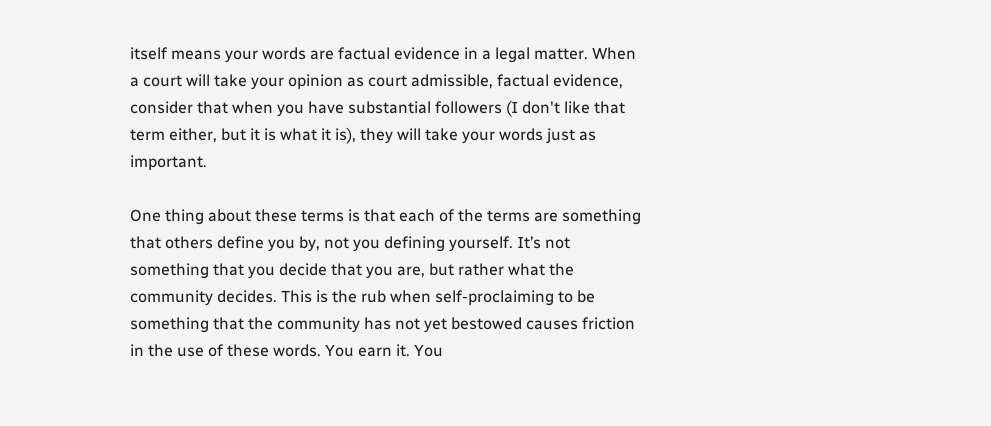itself means your words are factual evidence in a legal matter. When a court will take your opinion as court admissible, factual evidence, consider that when you have substantial followers (I don't like that term either, but it is what it is), they will take your words just as important.

One thing about these terms is that each of the terms are something that others define you by, not you defining yourself. It’s not something that you decide that you are, but rather what the community decides. This is the rub when self-proclaiming to be something that the community has not yet bestowed causes friction in the use of these words. You earn it. You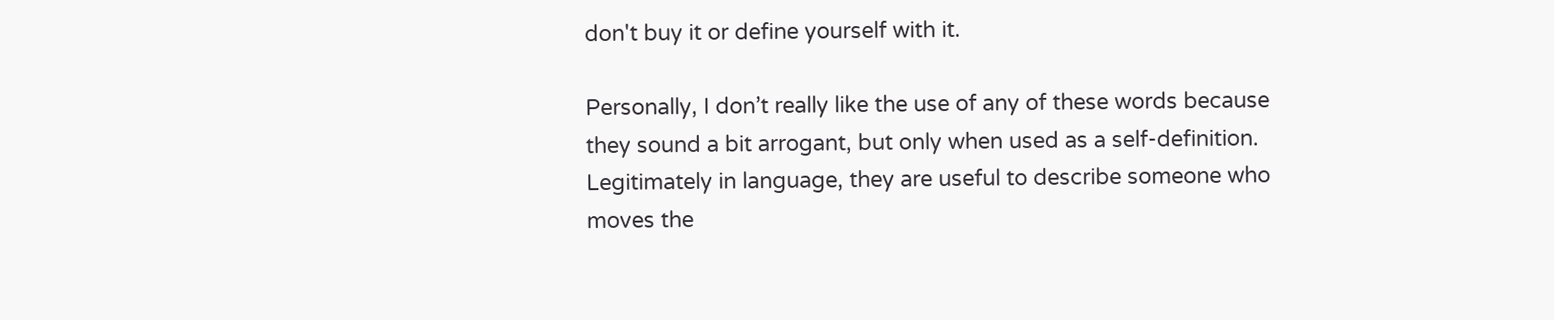don't buy it or define yourself with it.

Personally, I don’t really like the use of any of these words because they sound a bit arrogant, but only when used as a self-definition. Legitimately in language, they are useful to describe someone who moves the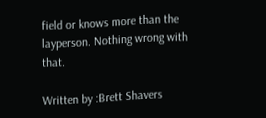field or knows more than the layperson. Nothing wrong with that.

Written by :Brett Shavers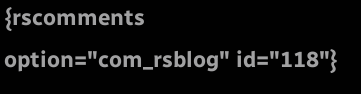{rscomments option="com_rsblog" id="118"}